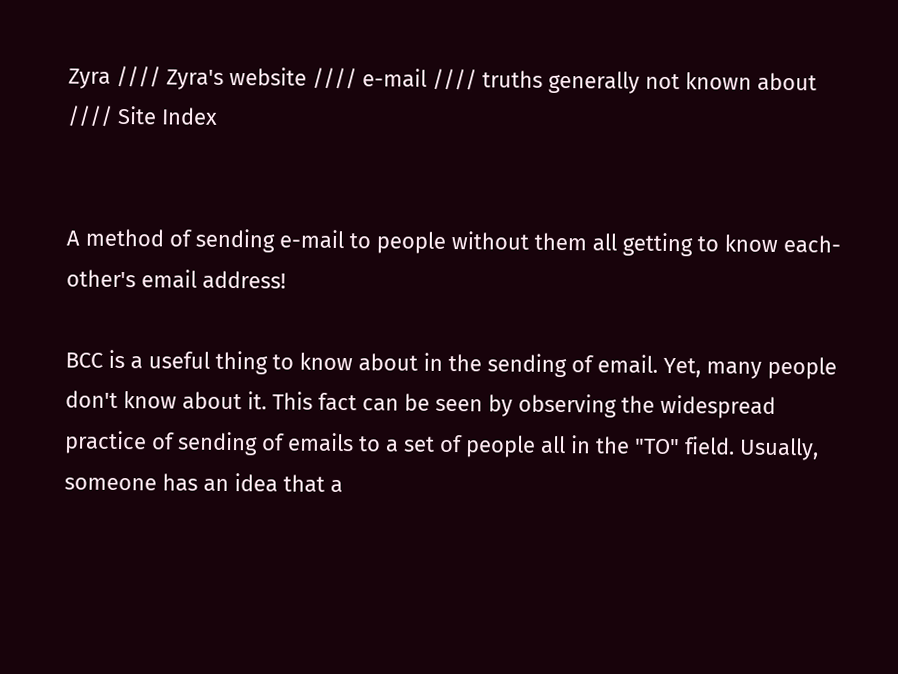Zyra //// Zyra's website //// e-mail //// truths generally not known about //// Site Index


A method of sending e-mail to people without them all getting to know each-other's email address!

BCC is a useful thing to know about in the sending of email. Yet, many people don't know about it. This fact can be seen by observing the widespread practice of sending of emails to a set of people all in the "TO" field. Usually, someone has an idea that a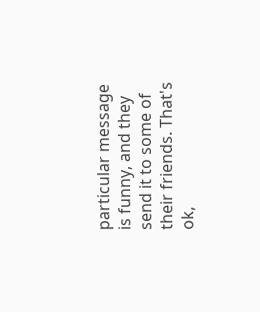particular message is funny, and they send it to some of their friends. That's ok,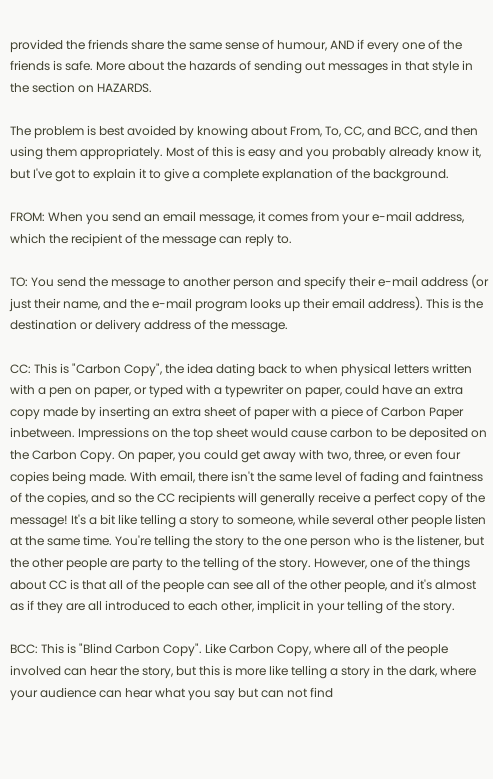provided the friends share the same sense of humour, AND if every one of the friends is safe. More about the hazards of sending out messages in that style in the section on HAZARDS.

The problem is best avoided by knowing about From, To, CC, and BCC, and then using them appropriately. Most of this is easy and you probably already know it, but I've got to explain it to give a complete explanation of the background.

FROM: When you send an email message, it comes from your e-mail address, which the recipient of the message can reply to.

TO: You send the message to another person and specify their e-mail address (or just their name, and the e-mail program looks up their email address). This is the destination or delivery address of the message.

CC: This is "Carbon Copy", the idea dating back to when physical letters written with a pen on paper, or typed with a typewriter on paper, could have an extra copy made by inserting an extra sheet of paper with a piece of Carbon Paper inbetween. Impressions on the top sheet would cause carbon to be deposited on the Carbon Copy. On paper, you could get away with two, three, or even four copies being made. With email, there isn't the same level of fading and faintness of the copies, and so the CC recipients will generally receive a perfect copy of the message! It's a bit like telling a story to someone, while several other people listen at the same time. You're telling the story to the one person who is the listener, but the other people are party to the telling of the story. However, one of the things about CC is that all of the people can see all of the other people, and it's almost as if they are all introduced to each other, implicit in your telling of the story.

BCC: This is "Blind Carbon Copy". Like Carbon Copy, where all of the people involved can hear the story, but this is more like telling a story in the dark, where your audience can hear what you say but can not find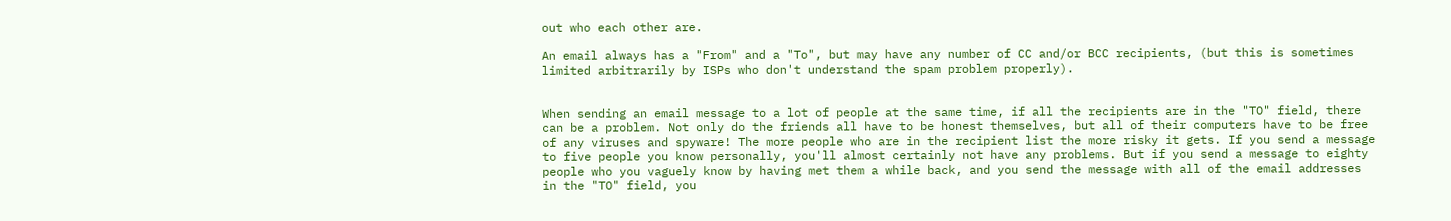out who each other are.

An email always has a "From" and a "To", but may have any number of CC and/or BCC recipients, (but this is sometimes limited arbitrarily by ISPs who don't understand the spam problem properly).


When sending an email message to a lot of people at the same time, if all the recipients are in the "TO" field, there can be a problem. Not only do the friends all have to be honest themselves, but all of their computers have to be free of any viruses and spyware! The more people who are in the recipient list the more risky it gets. If you send a message to five people you know personally, you'll almost certainly not have any problems. But if you send a message to eighty people who you vaguely know by having met them a while back, and you send the message with all of the email addresses in the "TO" field, you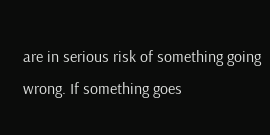are in serious risk of something going wrong. If something goes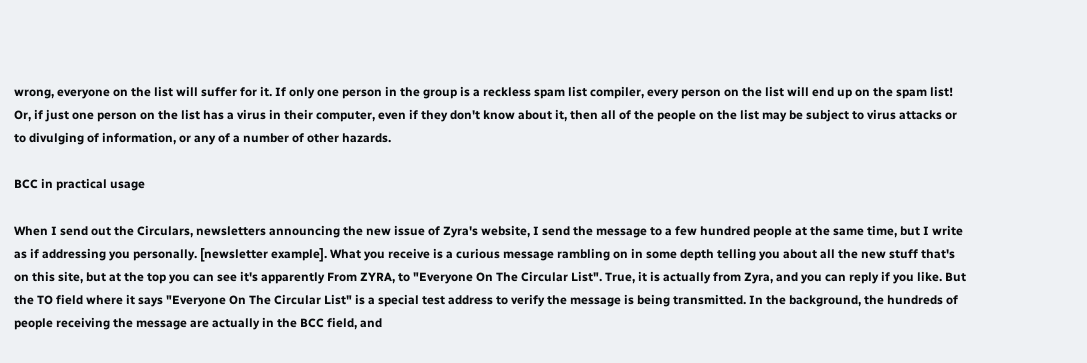wrong, everyone on the list will suffer for it. If only one person in the group is a reckless spam list compiler, every person on the list will end up on the spam list! Or, if just one person on the list has a virus in their computer, even if they don't know about it, then all of the people on the list may be subject to virus attacks or to divulging of information, or any of a number of other hazards.

BCC in practical usage

When I send out the Circulars, newsletters announcing the new issue of Zyra's website, I send the message to a few hundred people at the same time, but I write as if addressing you personally. [newsletter example]. What you receive is a curious message rambling on in some depth telling you about all the new stuff that's on this site, but at the top you can see it's apparently From ZYRA, to "Everyone On The Circular List". True, it is actually from Zyra, and you can reply if you like. But the TO field where it says "Everyone On The Circular List" is a special test address to verify the message is being transmitted. In the background, the hundreds of people receiving the message are actually in the BCC field, and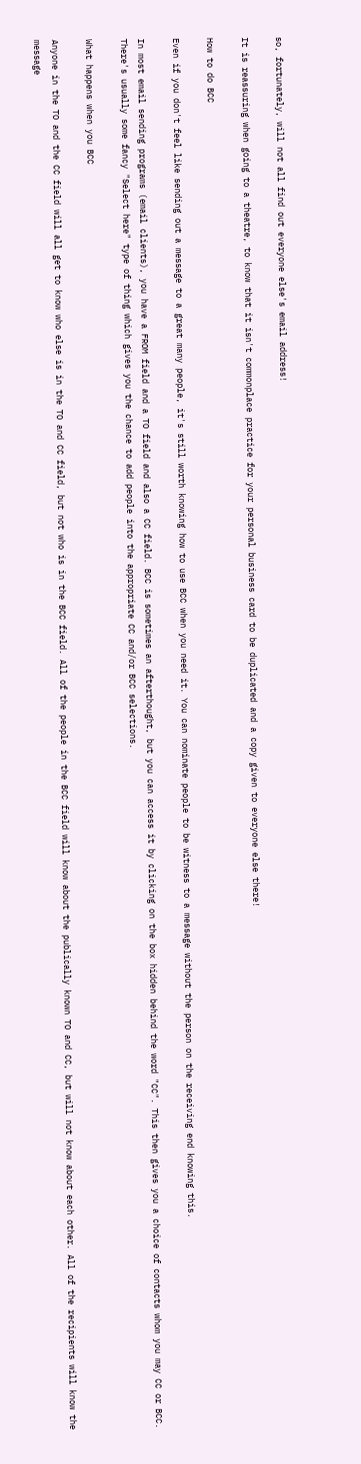so, fortunately, will not all find out everyone else's email address!

It is reassuring when going to a theatre, to know that it isn't commonplace practice for your personal business card to be duplicated and a copy given to everyone else there!

How to do BCC

Even if you don't feel like sending out a message to a great many people, it's still worth knowing how to use BCC when you need it. You can nominate people to be witness to a message without the person on the receiving end knowing this.

In most email sending programs (email clients), you have a FROM field and a TO field and also a CC field. BCC is sometimes an afterthought, but you can access it by clicking on the box hidden behind the word "CC". This then gives you a choice of contacts whom you may CC or BCC. There's usually some fancy "Select here" type of thing which gives you the chance to add people into the appropriate CC and/or BCC selections.

What happens when you BCC

Anyone in the TO and the CC field will all get to know who else is in the TO and CC field, but not who is in the BCC field. All of the people in the BCC field will know about the publically known TO and CC, but will not know about each other. All of the recipients will know the message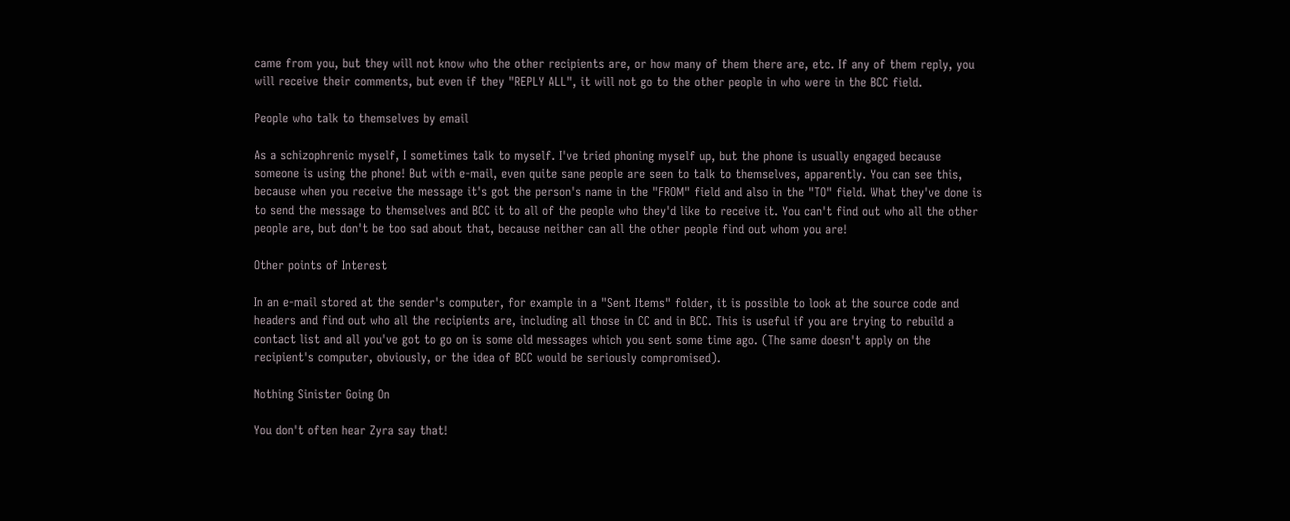came from you, but they will not know who the other recipients are, or how many of them there are, etc. If any of them reply, you will receive their comments, but even if they "REPLY ALL", it will not go to the other people in who were in the BCC field.

People who talk to themselves by email

As a schizophrenic myself, I sometimes talk to myself. I've tried phoning myself up, but the phone is usually engaged because someone is using the phone! But with e-mail, even quite sane people are seen to talk to themselves, apparently. You can see this, because when you receive the message it's got the person's name in the "FROM" field and also in the "TO" field. What they've done is to send the message to themselves and BCC it to all of the people who they'd like to receive it. You can't find out who all the other people are, but don't be too sad about that, because neither can all the other people find out whom you are!

Other points of Interest

In an e-mail stored at the sender's computer, for example in a "Sent Items" folder, it is possible to look at the source code and headers and find out who all the recipients are, including all those in CC and in BCC. This is useful if you are trying to rebuild a contact list and all you've got to go on is some old messages which you sent some time ago. (The same doesn't apply on the recipient's computer, obviously, or the idea of BCC would be seriously compromised).

Nothing Sinister Going On

You don't often hear Zyra say that!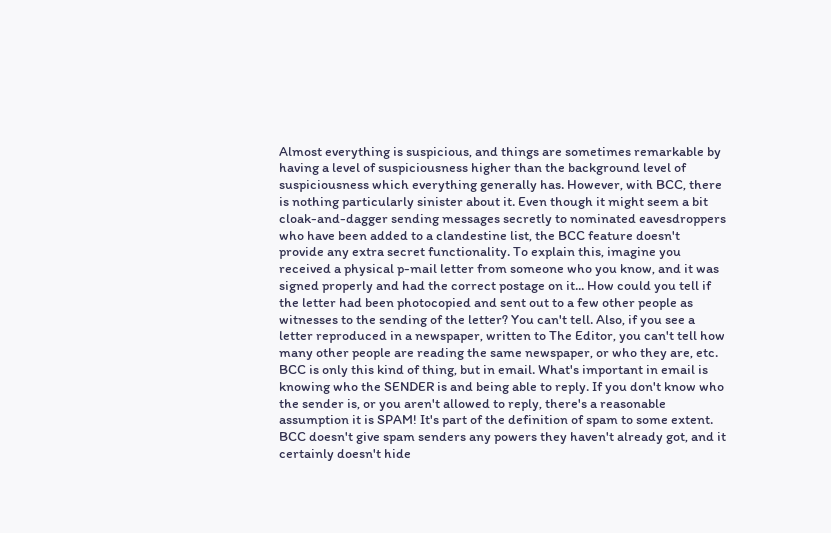Almost everything is suspicious, and things are sometimes remarkable by having a level of suspiciousness higher than the background level of suspiciousness which everything generally has. However, with BCC, there is nothing particularly sinister about it. Even though it might seem a bit cloak-and-dagger sending messages secretly to nominated eavesdroppers who have been added to a clandestine list, the BCC feature doesn't provide any extra secret functionality. To explain this, imagine you received a physical p-mail letter from someone who you know, and it was signed properly and had the correct postage on it... How could you tell if the letter had been photocopied and sent out to a few other people as witnesses to the sending of the letter? You can't tell. Also, if you see a letter reproduced in a newspaper, written to The Editor, you can't tell how many other people are reading the same newspaper, or who they are, etc. BCC is only this kind of thing, but in email. What's important in email is knowing who the SENDER is and being able to reply. If you don't know who the sender is, or you aren't allowed to reply, there's a reasonable assumption it is SPAM! It's part of the definition of spam to some extent. BCC doesn't give spam senders any powers they haven't already got, and it certainly doesn't hide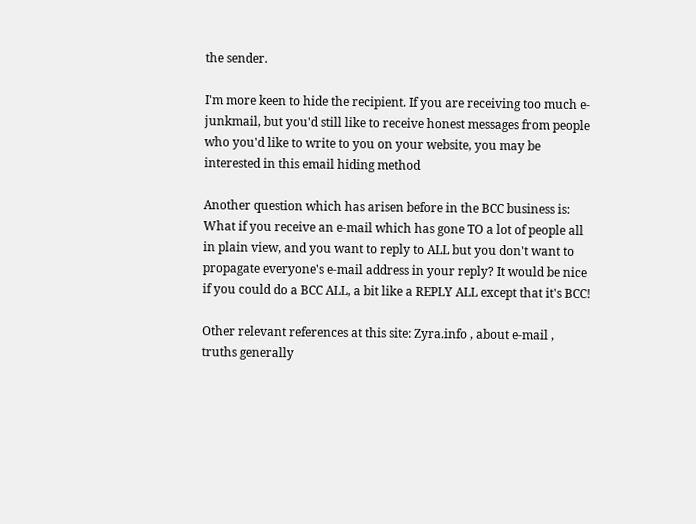the sender.

I'm more keen to hide the recipient. If you are receiving too much e-junkmail, but you'd still like to receive honest messages from people who you'd like to write to you on your website, you may be interested in this email hiding method

Another question which has arisen before in the BCC business is: What if you receive an e-mail which has gone TO a lot of people all in plain view, and you want to reply to ALL but you don't want to propagate everyone's e-mail address in your reply? It would be nice if you could do a BCC ALL, a bit like a REPLY ALL except that it's BCC!

Other relevant references at this site: Zyra.info , about e-mail , truths generally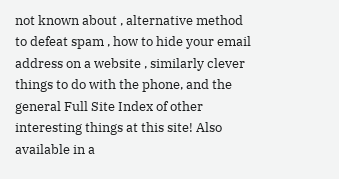not known about , alternative method to defeat spam , how to hide your email address on a website , similarly clever things to do with the phone, and the general Full Site Index of other interesting things at this site! Also available in a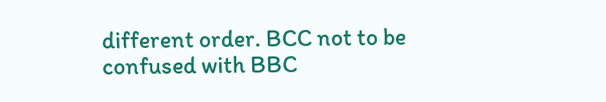different order. BCC not to be confused with BBC